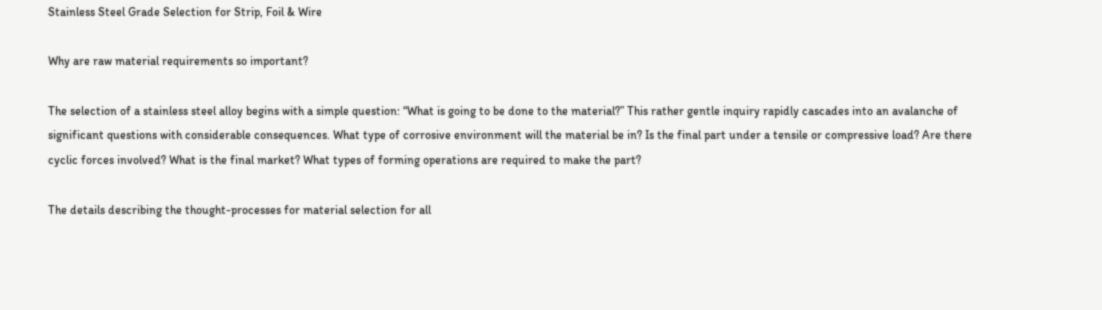Stainless Steel Grade Selection for Strip, Foil & Wire

Why are raw material requirements so important?

The selection of a stainless steel alloy begins with a simple question: “What is going to be done to the material?” This rather gentle inquiry rapidly cascades into an avalanche of significant questions with considerable consequences. What type of corrosive environment will the material be in? Is the final part under a tensile or compressive load? Are there cyclic forces involved? What is the final market? What types of forming operations are required to make the part?

The details describing the thought-processes for material selection for all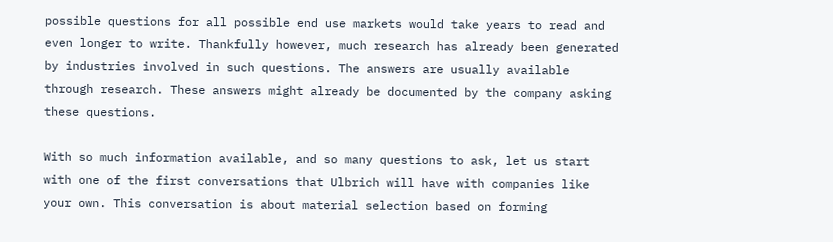possible questions for all possible end use markets would take years to read and even longer to write. Thankfully however, much research has already been generated by industries involved in such questions. The answers are usually available through research. These answers might already be documented by the company asking these questions.

With so much information available, and so many questions to ask, let us start with one of the first conversations that Ulbrich will have with companies like your own. This conversation is about material selection based on forming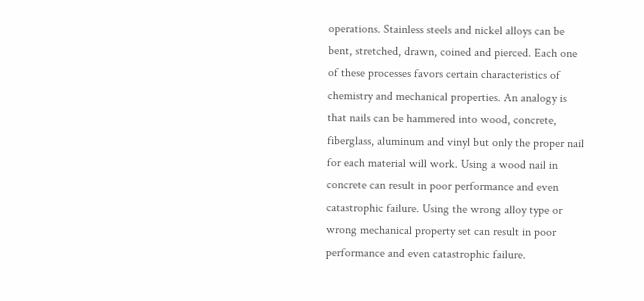operations. Stainless steels and nickel alloys can be bent, stretched, drawn, coined and pierced. Each one of these processes favors certain characteristics of chemistry and mechanical properties. An analogy is that nails can be hammered into wood, concrete, fiberglass, aluminum and vinyl but only the proper nail for each material will work. Using a wood nail in concrete can result in poor performance and even catastrophic failure. Using the wrong alloy type or wrong mechanical property set can result in poor performance and even catastrophic failure.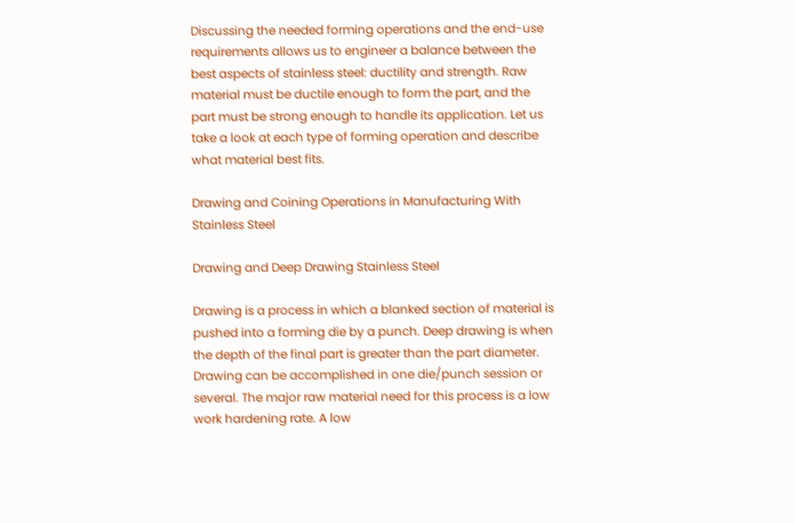Discussing the needed forming operations and the end-use requirements allows us to engineer a balance between the best aspects of stainless steel: ductility and strength. Raw material must be ductile enough to form the part, and the part must be strong enough to handle its application. Let us take a look at each type of forming operation and describe what material best fits.

Drawing and Coining Operations in Manufacturing With Stainless Steel

Drawing and Deep Drawing Stainless Steel

Drawing is a process in which a blanked section of material is pushed into a forming die by a punch. Deep drawing is when the depth of the final part is greater than the part diameter. Drawing can be accomplished in one die/punch session or several. The major raw material need for this process is a low work hardening rate. A low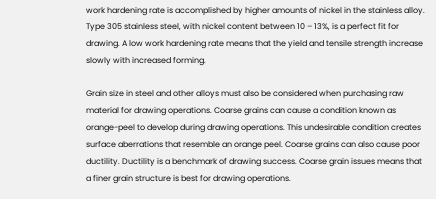work hardening rate is accomplished by higher amounts of nickel in the stainless alloy. Type 305 stainless steel, with nickel content between 10 – 13%, is a perfect fit for drawing. A low work hardening rate means that the yield and tensile strength increase slowly with increased forming.

Grain size in steel and other alloys must also be considered when purchasing raw material for drawing operations. Coarse grains can cause a condition known as orange-peel to develop during drawing operations. This undesirable condition creates surface aberrations that resemble an orange peel. Coarse grains can also cause poor ductility. Ductility is a benchmark of drawing success. Coarse grain issues means that a finer grain structure is best for drawing operations.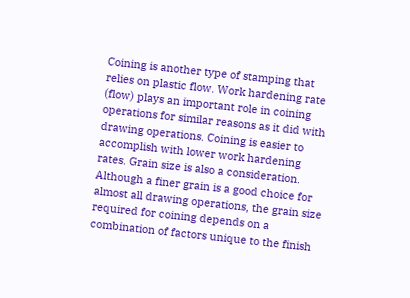Coining is another type of stamping that relies on plastic flow. Work hardening rate (flow) plays an important role in coining operations for similar reasons as it did with drawing operations. Coining is easier to accomplish with lower work hardening rates. Grain size is also a consideration. Although a finer grain is a good choice for almost all drawing operations, the grain size required for coining depends on a combination of factors unique to the finish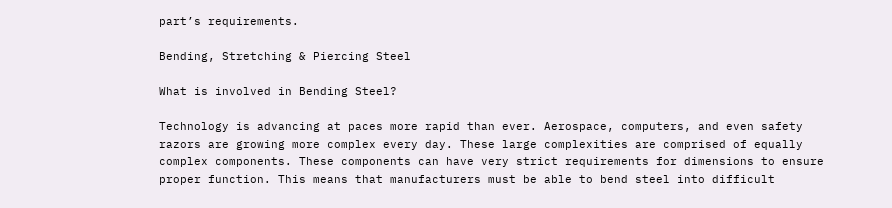part’s requirements.

Bending, Stretching & Piercing Steel

What is involved in Bending Steel?

Technology is advancing at paces more rapid than ever. Aerospace, computers, and even safety razors are growing more complex every day. These large complexities are comprised of equally complex components. These components can have very strict requirements for dimensions to ensure proper function. This means that manufacturers must be able to bend steel into difficult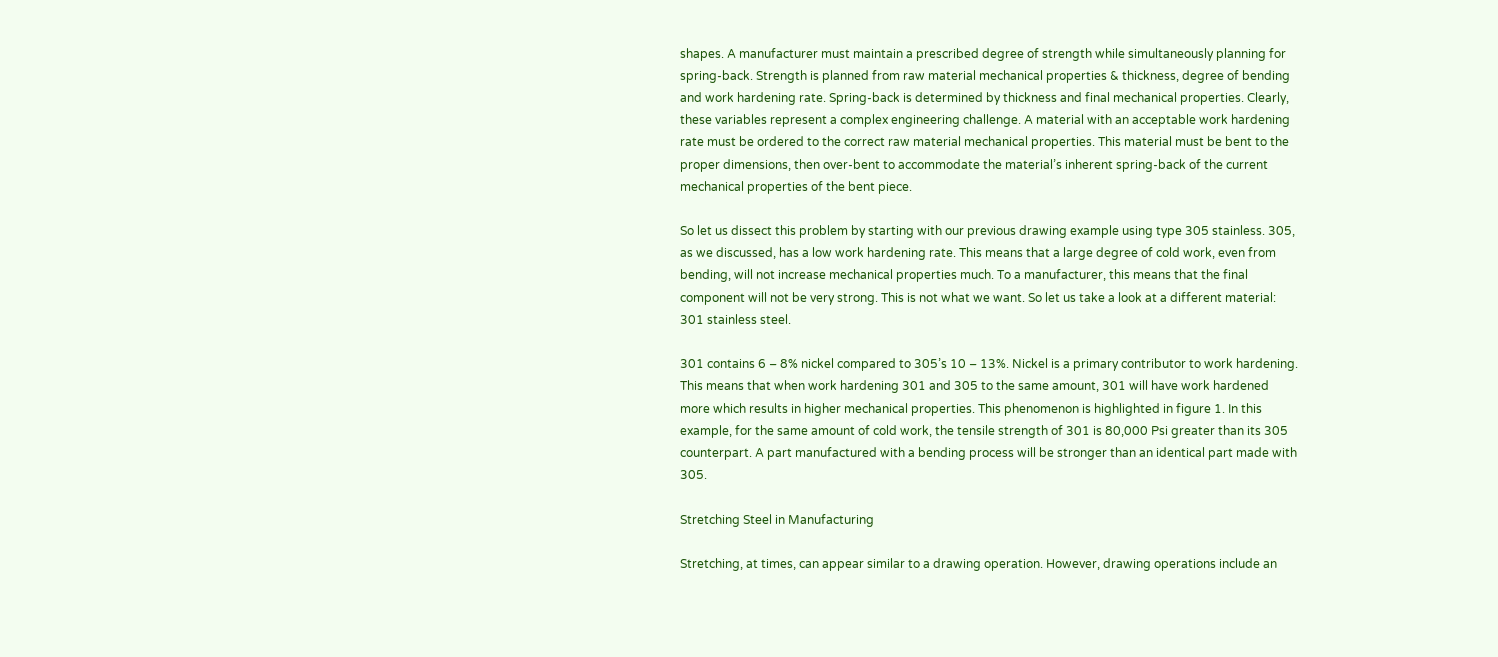shapes. A manufacturer must maintain a prescribed degree of strength while simultaneously planning for spring-back. Strength is planned from raw material mechanical properties & thickness, degree of bending and work hardening rate. Spring-back is determined by thickness and final mechanical properties. Clearly, these variables represent a complex engineering challenge. A material with an acceptable work hardening rate must be ordered to the correct raw material mechanical properties. This material must be bent to the proper dimensions, then over-bent to accommodate the material’s inherent spring-back of the current mechanical properties of the bent piece.

So let us dissect this problem by starting with our previous drawing example using type 305 stainless. 305, as we discussed, has a low work hardening rate. This means that a large degree of cold work, even from bending, will not increase mechanical properties much. To a manufacturer, this means that the final component will not be very strong. This is not what we want. So let us take a look at a different material: 301 stainless steel.

301 contains 6 – 8% nickel compared to 305’s 10 – 13%. Nickel is a primary contributor to work hardening. This means that when work hardening 301 and 305 to the same amount, 301 will have work hardened more which results in higher mechanical properties. This phenomenon is highlighted in figure 1. In this example, for the same amount of cold work, the tensile strength of 301 is 80,000 Psi greater than its 305 counterpart. A part manufactured with a bending process will be stronger than an identical part made with 305.

Stretching Steel in Manufacturing

Stretching, at times, can appear similar to a drawing operation. However, drawing operations include an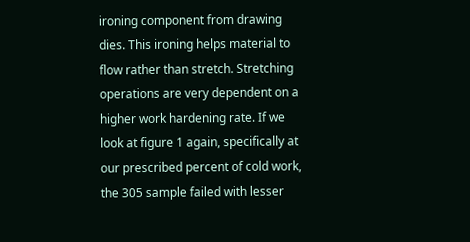ironing component from drawing dies. This ironing helps material to flow rather than stretch. Stretching operations are very dependent on a higher work hardening rate. If we look at figure 1 again, specifically at our prescribed percent of cold work, the 305 sample failed with lesser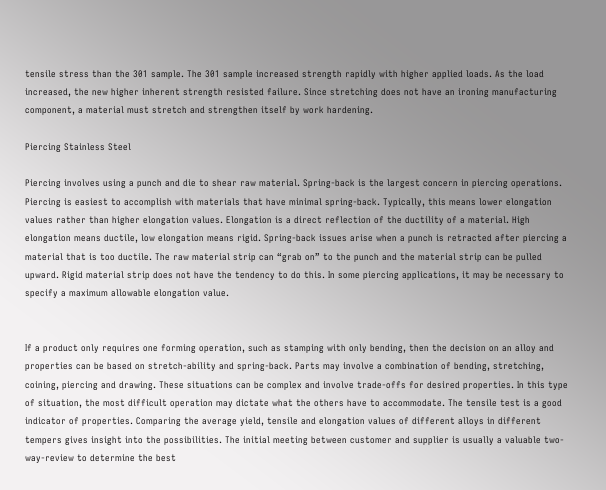tensile stress than the 301 sample. The 301 sample increased strength rapidly with higher applied loads. As the load increased, the new higher inherent strength resisted failure. Since stretching does not have an ironing manufacturing component, a material must stretch and strengthen itself by work hardening.

Piercing Stainless Steel

Piercing involves using a punch and die to shear raw material. Spring-back is the largest concern in piercing operations. Piercing is easiest to accomplish with materials that have minimal spring-back. Typically, this means lower elongation values rather than higher elongation values. Elongation is a direct reflection of the ductility of a material. High elongation means ductile, low elongation means rigid. Spring-back issues arise when a punch is retracted after piercing a material that is too ductile. The raw material strip can “grab on” to the punch and the material strip can be pulled upward. Rigid material strip does not have the tendency to do this. In some piercing applications, it may be necessary to specify a maximum allowable elongation value.


If a product only requires one forming operation, such as stamping with only bending, then the decision on an alloy and properties can be based on stretch-ability and spring-back. Parts may involve a combination of bending, stretching, coining, piercing and drawing. These situations can be complex and involve trade-offs for desired properties. In this type of situation, the most difficult operation may dictate what the others have to accommodate. The tensile test is a good indicator of properties. Comparing the average yield, tensile and elongation values of different alloys in different tempers gives insight into the possibilities. The initial meeting between customer and supplier is usually a valuable two-way-review to determine the best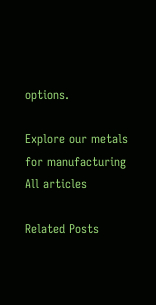options.

Explore our metals for manufacturing
All articles

Related Posts